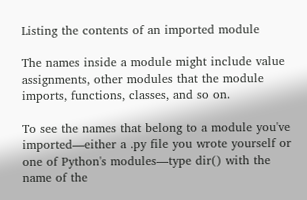Listing the contents of an imported module

The names inside a module might include value assignments, other modules that the module imports, functions, classes, and so on.

To see the names that belong to a module you've imported—either a .py file you wrote yourself or one of Python's modules—type dir() with the name of the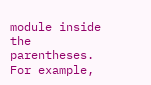module inside the parentheses. For example,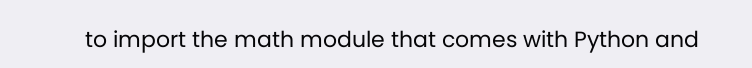to import the math module that comes with Python and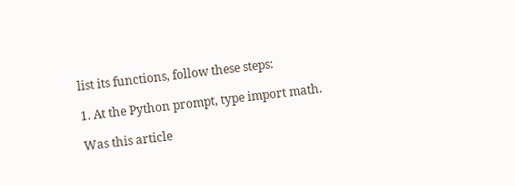list its functions, follow these steps:

1. At the Python prompt, type import math.

Was this article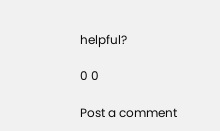helpful?

0 0

Post a comment